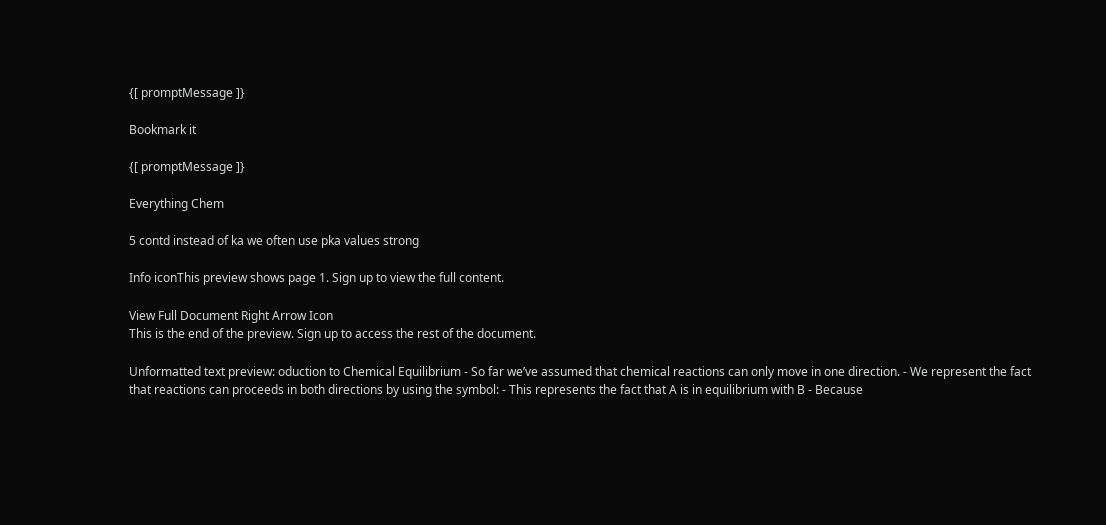{[ promptMessage ]}

Bookmark it

{[ promptMessage ]}

Everything Chem

5 contd instead of ka we often use pka values strong

Info iconThis preview shows page 1. Sign up to view the full content.

View Full Document Right Arrow Icon
This is the end of the preview. Sign up to access the rest of the document.

Unformatted text preview: oduction to Chemical Equilibrium - So far we’ve assumed that chemical reactions can only move in one direction. - We represent the fact that reactions can proceeds in both directions by using the symbol: - This represents the fact that A is in equilibrium with B - Because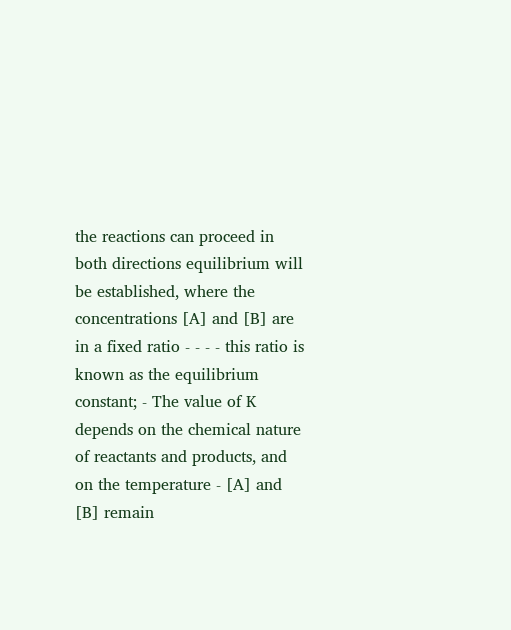the reactions can proceed in both directions equilibrium will be established, where the concentrations [A] and [B] are in a fixed ratio - - - - this ratio is known as the equilibrium constant; - The value of K depends on the chemical nature of reactants and products, and on the temperature - [A] and [B] remain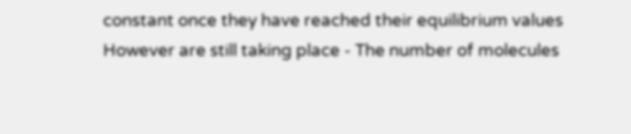constant once they have reached their equilibrium values However are still taking place - The number of molecules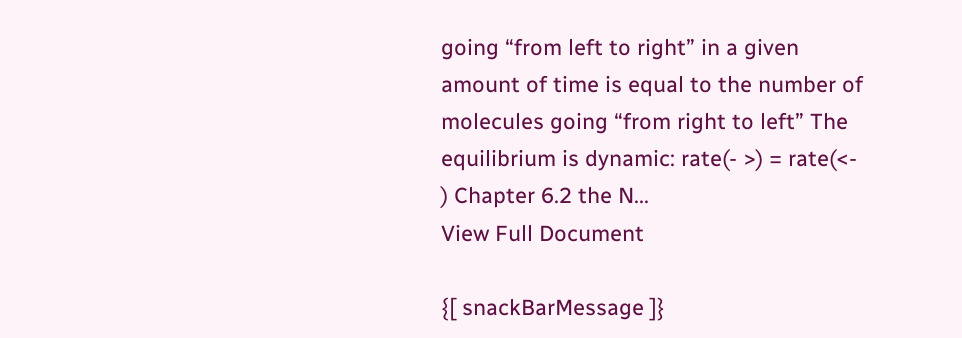going “from left to right” in a given amount of time is equal to the number of molecules going “from right to left” The equilibrium is dynamic: rate(- >) = rate(<- ) Chapter 6.2 the N...
View Full Document

{[ snackBarMessage ]}